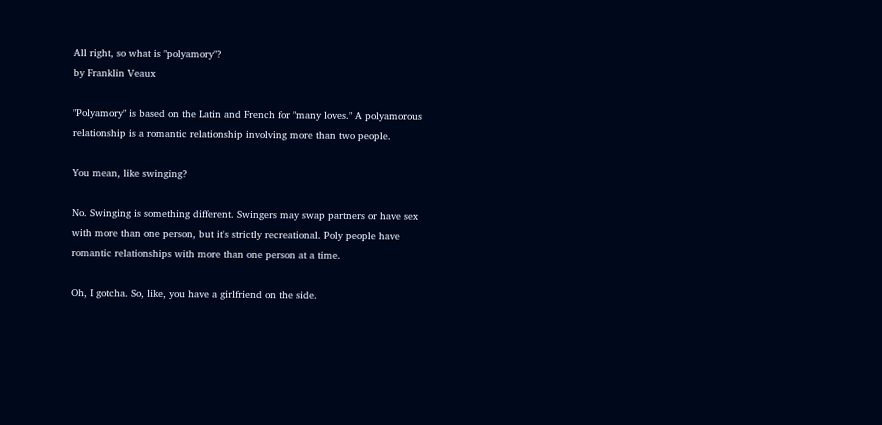All right, so what is "polyamory"?
by Franklin Veaux

"Polyamory" is based on the Latin and French for "many loves." A polyamorous relationship is a romantic relationship involving more than two people.

You mean, like swinging?

No. Swinging is something different. Swingers may swap partners or have sex with more than one person, but it's strictly recreational. Poly people have romantic relationships with more than one person at a time.

Oh, I gotcha. So, like, you have a girlfriend on the side.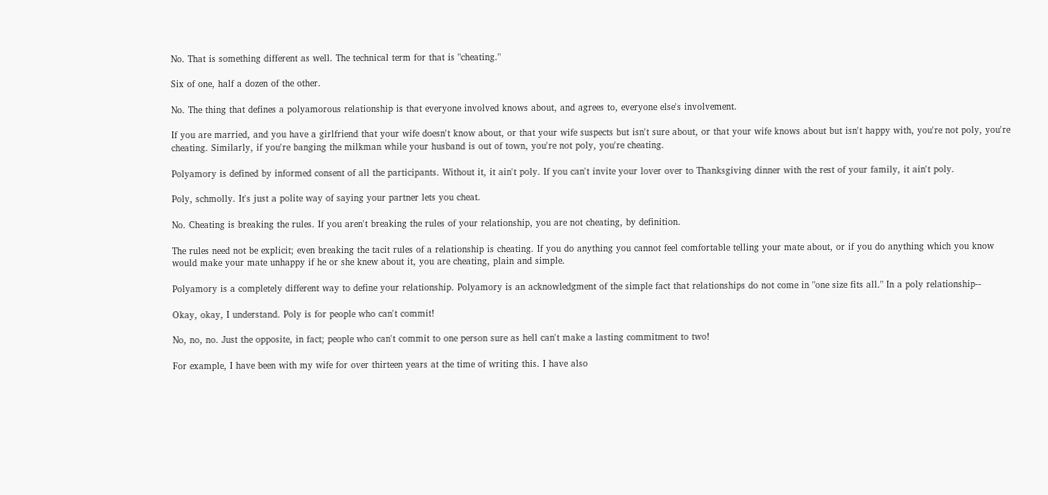No. That is something different as well. The technical term for that is "cheating."

Six of one, half a dozen of the other.

No. The thing that defines a polyamorous relationship is that everyone involved knows about, and agrees to, everyone else's involvement.

If you are married, and you have a girlfriend that your wife doesn't know about, or that your wife suspects but isn't sure about, or that your wife knows about but isn't happy with, you're not poly, you're cheating. Similarly, if you're banging the milkman while your husband is out of town, you're not poly, you're cheating.

Polyamory is defined by informed consent of all the participants. Without it, it ain't poly. If you can't invite your lover over to Thanksgiving dinner with the rest of your family, it ain't poly.

Poly, schmolly. It's just a polite way of saying your partner lets you cheat.

No. Cheating is breaking the rules. If you aren't breaking the rules of your relationship, you are not cheating, by definition.

The rules need not be explicit; even breaking the tacit rules of a relationship is cheating. If you do anything you cannot feel comfortable telling your mate about, or if you do anything which you know would make your mate unhappy if he or she knew about it, you are cheating, plain and simple.

Polyamory is a completely different way to define your relationship. Polyamory is an acknowledgment of the simple fact that relationships do not come in "one size fits all." In a poly relationship--

Okay, okay, I understand. Poly is for people who can't commit!

No, no, no. Just the opposite, in fact; people who can't commit to one person sure as hell can't make a lasting commitment to two!

For example, I have been with my wife for over thirteen years at the time of writing this. I have also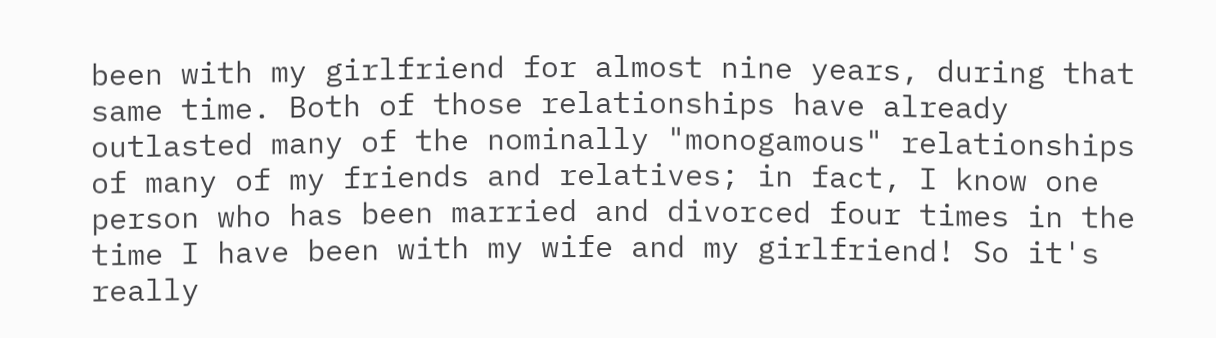been with my girlfriend for almost nine years, during that same time. Both of those relationships have already outlasted many of the nominally "monogamous" relationships of many of my friends and relatives; in fact, I know one person who has been married and divorced four times in the time I have been with my wife and my girlfriend! So it's really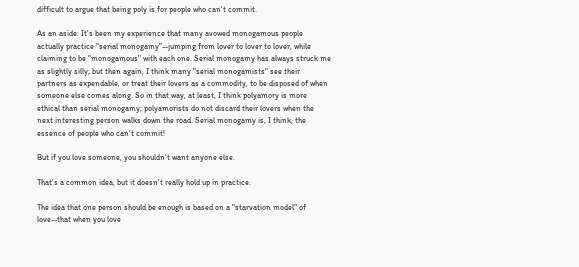difficult to argue that being poly is for people who can't commit.

As an aside: It's been my experience that many avowed monogamous people actually practice "serial monogamy"--jumping from lover to lover to lover, while claiming to be "monogamous" with each one. Serial monogamy has always struck me as slightly silly; but then again, I think many "serial monogamists" see their partners as expendable, or treat their lovers as a commodity, to be disposed of when someone else comes along. So in that way, at least, I think polyamory is more ethical than serial monogamy; polyamorists do not discard their lovers when the next interesting person walks down the road. Serial monogamy is, I think, the essence of people who can't commit!

But if you love someone, you shouldn't want anyone else.

That's a common idea, but it doesn't really hold up in practice.

The idea that one person should be enough is based on a "starvation model" of love--that when you love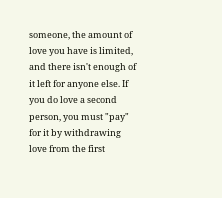someone, the amount of love you have is limited, and there isn't enough of it left for anyone else. If you do love a second person, you must "pay" for it by withdrawing love from the first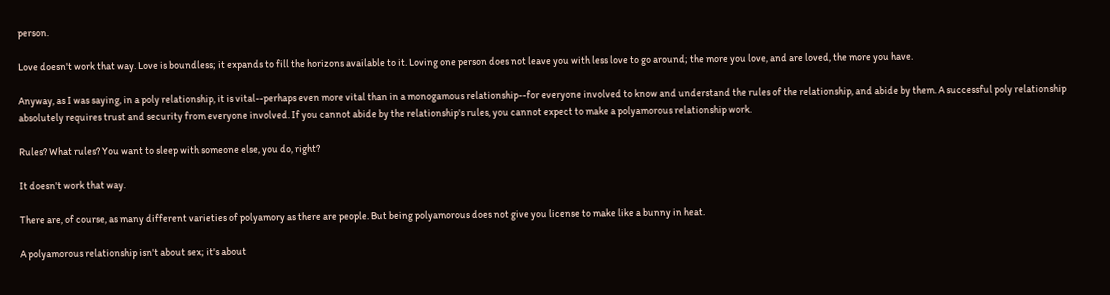person.

Love doesn't work that way. Love is boundless; it expands to fill the horizons available to it. Loving one person does not leave you with less love to go around; the more you love, and are loved, the more you have.

Anyway, as I was saying, in a poly relationship, it is vital--perhaps even more vital than in a monogamous relationship--for everyone involved to know and understand the rules of the relationship, and abide by them. A successful poly relationship absolutely requires trust and security from everyone involved. If you cannot abide by the relationship's rules, you cannot expect to make a polyamorous relationship work.

Rules? What rules? You want to sleep with someone else, you do, right?

It doesn't work that way.

There are, of course, as many different varieties of polyamory as there are people. But being polyamorous does not give you license to make like a bunny in heat.

A polyamorous relationship isn't about sex; it's about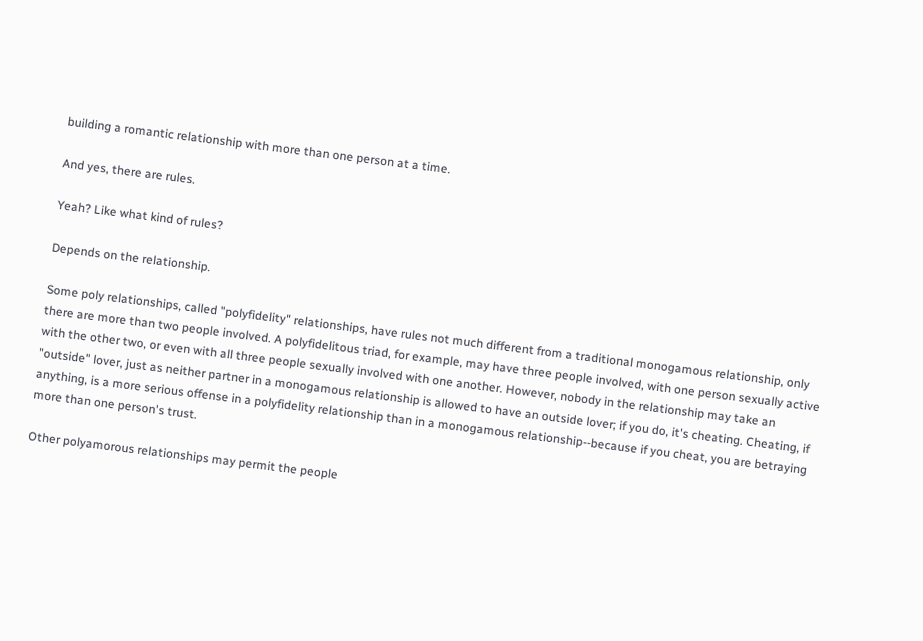building a romantic relationship with more than one person at a time.

And yes, there are rules.

Yeah? Like what kind of rules?

Depends on the relationship.

Some poly relationships, called "polyfidelity" relationships, have rules not much different from a traditional monogamous relationship, only there are more than two people involved. A polyfidelitous triad, for example, may have three people involved, with one person sexually active with the other two, or even with all three people sexually involved with one another. However, nobody in the relationship may take an "outside" lover, just as neither partner in a monogamous relationship is allowed to have an outside lover; if you do, it's cheating. Cheating, if anything, is a more serious offense in a polyfidelity relationship than in a monogamous relationship--because if you cheat, you are betraying more than one person's trust.

Other polyamorous relationships may permit the people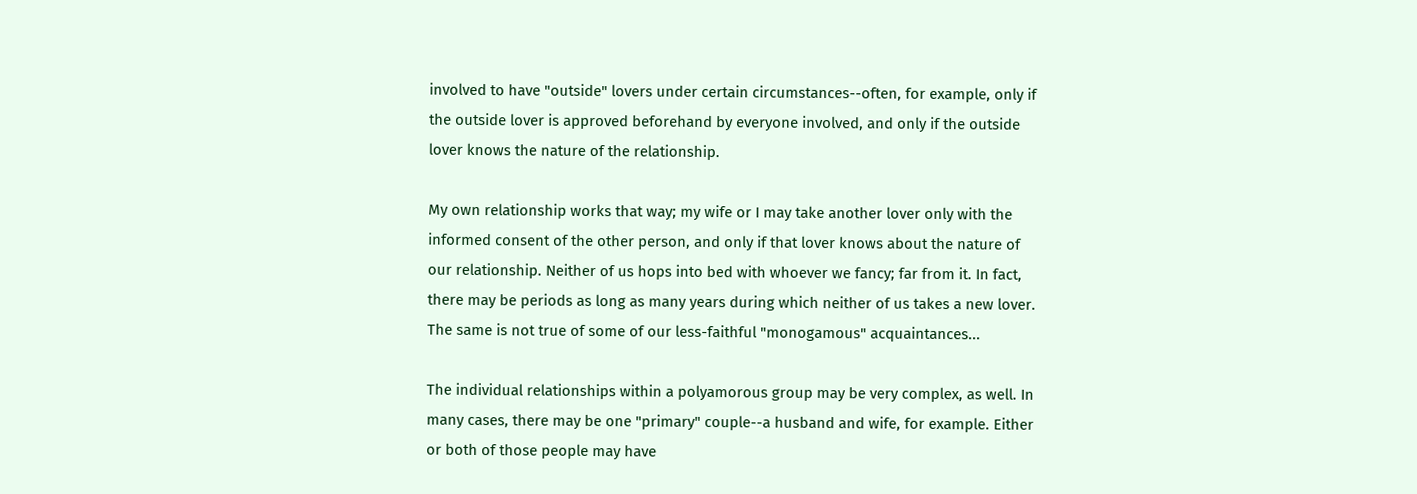involved to have "outside" lovers under certain circumstances--often, for example, only if the outside lover is approved beforehand by everyone involved, and only if the outside lover knows the nature of the relationship.

My own relationship works that way; my wife or I may take another lover only with the informed consent of the other person, and only if that lover knows about the nature of our relationship. Neither of us hops into bed with whoever we fancy; far from it. In fact, there may be periods as long as many years during which neither of us takes a new lover. The same is not true of some of our less-faithful "monogamous" acquaintances...

The individual relationships within a polyamorous group may be very complex, as well. In many cases, there may be one "primary" couple--a husband and wife, for example. Either or both of those people may have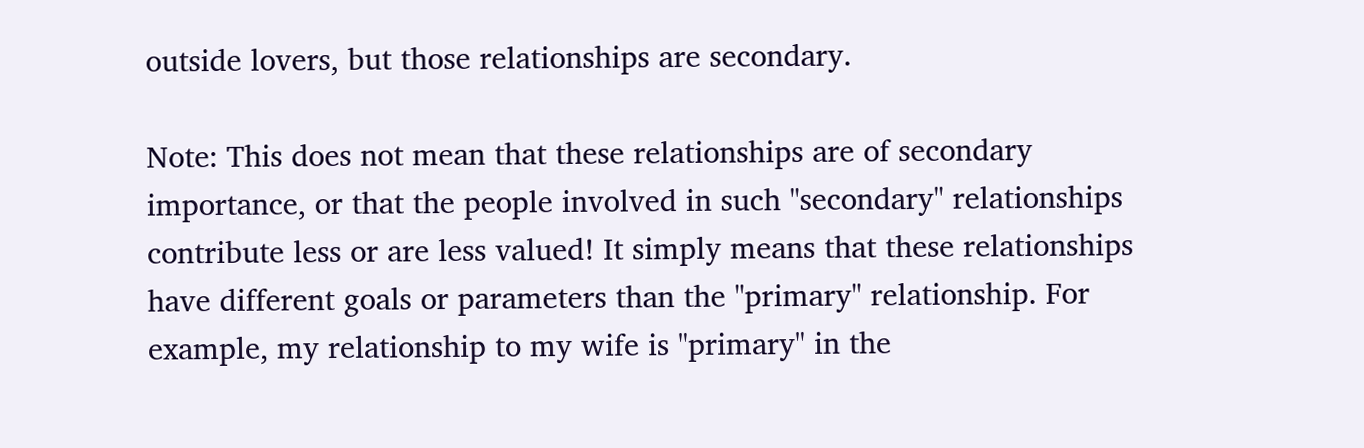outside lovers, but those relationships are secondary.

Note: This does not mean that these relationships are of secondary importance, or that the people involved in such "secondary" relationships contribute less or are less valued! It simply means that these relationships have different goals or parameters than the "primary" relationship. For example, my relationship to my wife is "primary" in the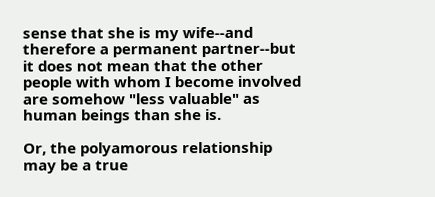sense that she is my wife--and therefore a permanent partner--but it does not mean that the other people with whom I become involved are somehow "less valuable" as human beings than she is.

Or, the polyamorous relationship may be a true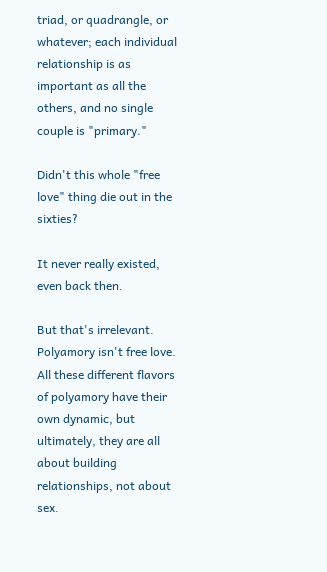triad, or quadrangle, or whatever; each individual relationship is as important as all the others, and no single couple is "primary."

Didn't this whole "free love" thing die out in the sixties?

It never really existed, even back then.

But that's irrelevant. Polyamory isn't free love. All these different flavors of polyamory have their own dynamic, but ultimately, they are all about building relationships, not about sex.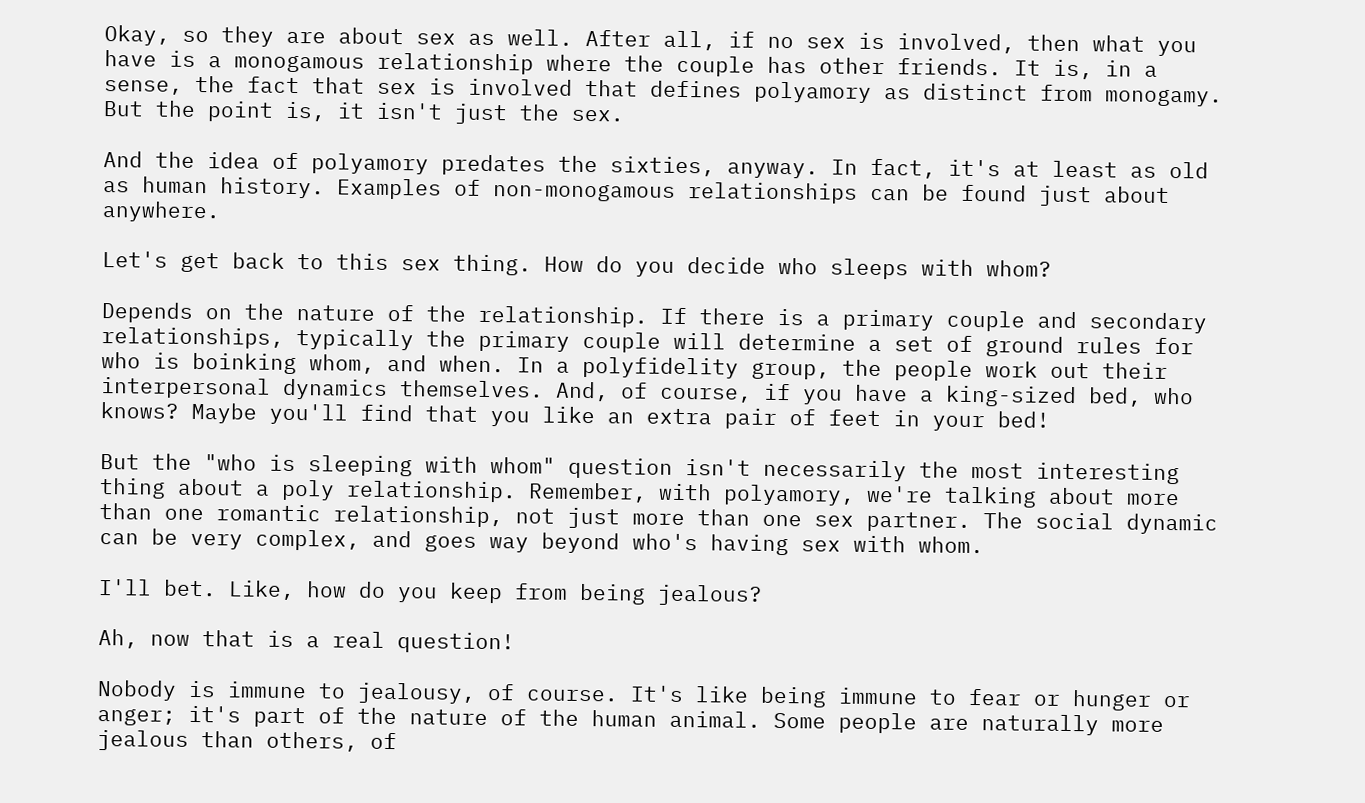Okay, so they are about sex as well. After all, if no sex is involved, then what you have is a monogamous relationship where the couple has other friends. It is, in a sense, the fact that sex is involved that defines polyamory as distinct from monogamy. But the point is, it isn't just the sex.

And the idea of polyamory predates the sixties, anyway. In fact, it's at least as old as human history. Examples of non-monogamous relationships can be found just about anywhere.

Let's get back to this sex thing. How do you decide who sleeps with whom?

Depends on the nature of the relationship. If there is a primary couple and secondary relationships, typically the primary couple will determine a set of ground rules for who is boinking whom, and when. In a polyfidelity group, the people work out their interpersonal dynamics themselves. And, of course, if you have a king-sized bed, who knows? Maybe you'll find that you like an extra pair of feet in your bed!

But the "who is sleeping with whom" question isn't necessarily the most interesting thing about a poly relationship. Remember, with polyamory, we're talking about more than one romantic relationship, not just more than one sex partner. The social dynamic can be very complex, and goes way beyond who's having sex with whom.

I'll bet. Like, how do you keep from being jealous?

Ah, now that is a real question!

Nobody is immune to jealousy, of course. It's like being immune to fear or hunger or anger; it's part of the nature of the human animal. Some people are naturally more jealous than others, of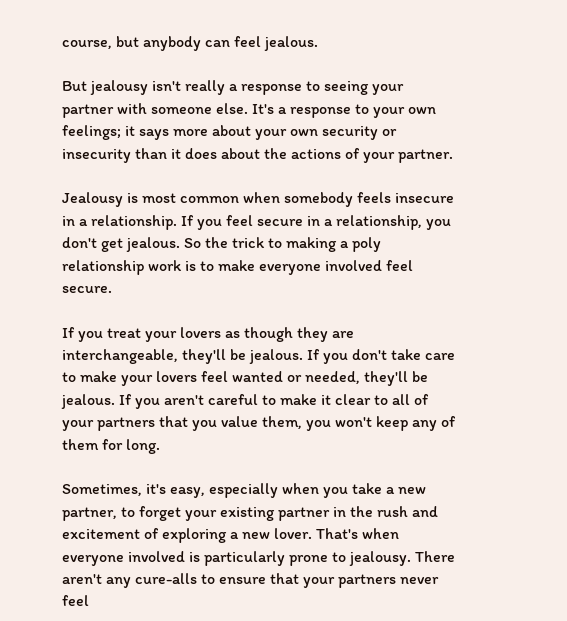course, but anybody can feel jealous.

But jealousy isn't really a response to seeing your partner with someone else. It's a response to your own feelings; it says more about your own security or insecurity than it does about the actions of your partner.

Jealousy is most common when somebody feels insecure in a relationship. If you feel secure in a relationship, you don't get jealous. So the trick to making a poly relationship work is to make everyone involved feel secure.

If you treat your lovers as though they are interchangeable, they'll be jealous. If you don't take care to make your lovers feel wanted or needed, they'll be jealous. If you aren't careful to make it clear to all of your partners that you value them, you won't keep any of them for long.

Sometimes, it's easy, especially when you take a new partner, to forget your existing partner in the rush and excitement of exploring a new lover. That's when everyone involved is particularly prone to jealousy. There aren't any cure-alls to ensure that your partners never feel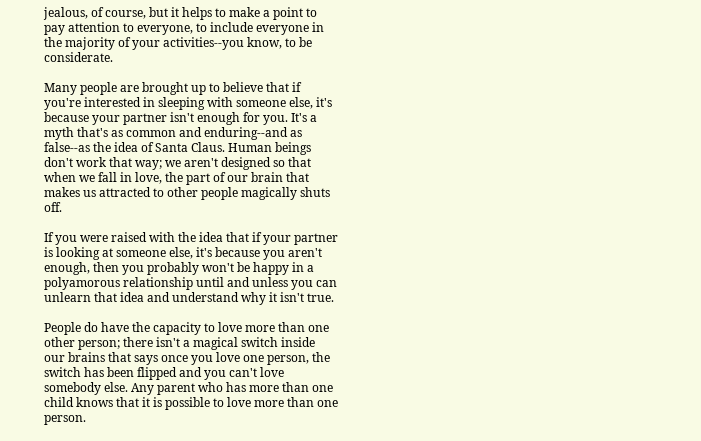jealous, of course, but it helps to make a point to pay attention to everyone, to include everyone in the majority of your activities--you know, to be considerate.

Many people are brought up to believe that if you're interested in sleeping with someone else, it's because your partner isn't enough for you. It's a myth that's as common and enduring--and as false--as the idea of Santa Claus. Human beings don't work that way; we aren't designed so that when we fall in love, the part of our brain that makes us attracted to other people magically shuts off.

If you were raised with the idea that if your partner is looking at someone else, it's because you aren't enough, then you probably won't be happy in a polyamorous relationship until and unless you can unlearn that idea and understand why it isn't true.

People do have the capacity to love more than one other person; there isn't a magical switch inside our brains that says once you love one person, the switch has been flipped and you can't love somebody else. Any parent who has more than one child knows that it is possible to love more than one person.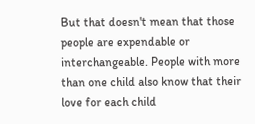But that doesn't mean that those people are expendable or interchangeable. People with more than one child also know that their love for each child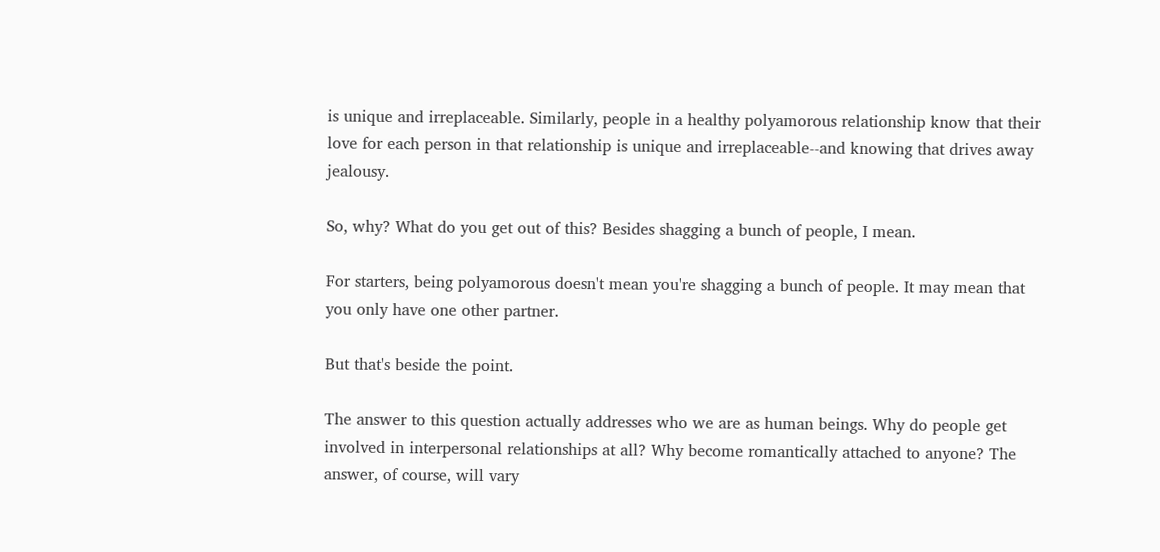is unique and irreplaceable. Similarly, people in a healthy polyamorous relationship know that their love for each person in that relationship is unique and irreplaceable--and knowing that drives away jealousy.

So, why? What do you get out of this? Besides shagging a bunch of people, I mean.

For starters, being polyamorous doesn't mean you're shagging a bunch of people. It may mean that you only have one other partner.

But that's beside the point.

The answer to this question actually addresses who we are as human beings. Why do people get involved in interpersonal relationships at all? Why become romantically attached to anyone? The answer, of course, will vary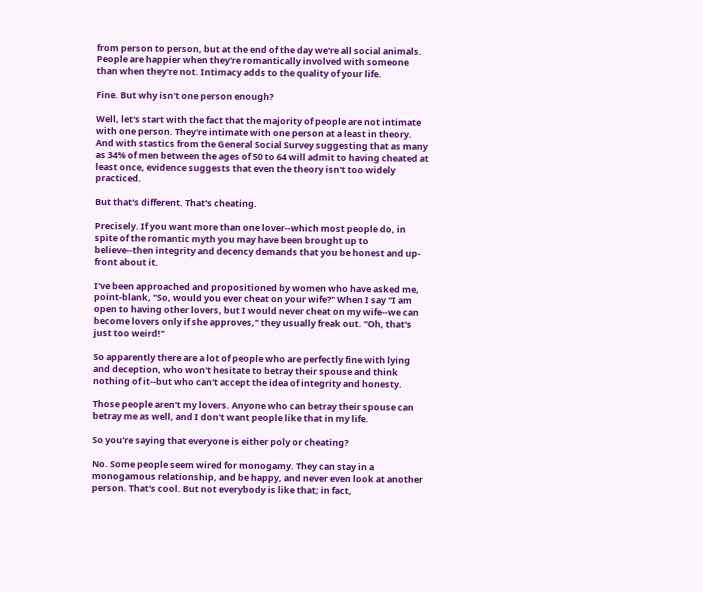from person to person, but at the end of the day we're all social animals. People are happier when they're romantically involved with someone than when they're not. Intimacy adds to the quality of your life.

Fine. But why isn't one person enough?

Well, let's start with the fact that the majority of people are not intimate with one person. They're intimate with one person at a least in theory. And with stastics from the General Social Survey suggesting that as many as 34% of men between the ages of 50 to 64 will admit to having cheated at least once, evidence suggests that even the theory isn't too widely practiced.

But that's different. That's cheating.

Precisely. If you want more than one lover--which most people do, in spite of the romantic myth you may have been brought up to believe--then integrity and decency demands that you be honest and up-front about it.

I've been approached and propositioned by women who have asked me, point-blank, "So, would you ever cheat on your wife?" When I say "I am open to having other lovers, but I would never cheat on my wife--we can become lovers only if she approves," they usually freak out. "Oh, that's just too weird!"

So apparently there are a lot of people who are perfectly fine with lying and deception, who won't hesitate to betray their spouse and think nothing of it--but who can't accept the idea of integrity and honesty.

Those people aren't my lovers. Anyone who can betray their spouse can betray me as well, and I don't want people like that in my life.

So you're saying that everyone is either poly or cheating?

No. Some people seem wired for monogamy. They can stay in a monogamous relationship, and be happy, and never even look at another person. That's cool. But not everybody is like that; in fact,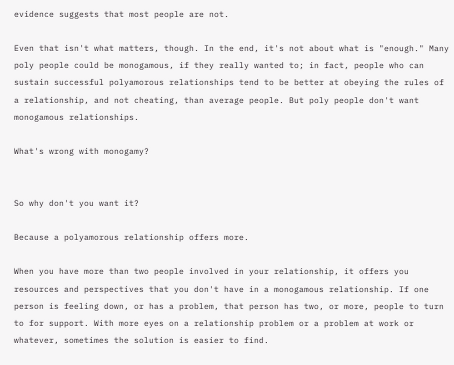evidence suggests that most people are not.

Even that isn't what matters, though. In the end, it's not about what is "enough." Many poly people could be monogamous, if they really wanted to; in fact, people who can sustain successful polyamorous relationships tend to be better at obeying the rules of a relationship, and not cheating, than average people. But poly people don't want monogamous relationships.

What's wrong with monogamy?


So why don't you want it?

Because a polyamorous relationship offers more.

When you have more than two people involved in your relationship, it offers you resources and perspectives that you don't have in a monogamous relationship. If one person is feeling down, or has a problem, that person has two, or more, people to turn to for support. With more eyes on a relationship problem or a problem at work or whatever, sometimes the solution is easier to find.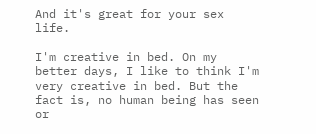And it's great for your sex life.

I'm creative in bed. On my better days, I like to think I'm very creative in bed. But the fact is, no human being has seen or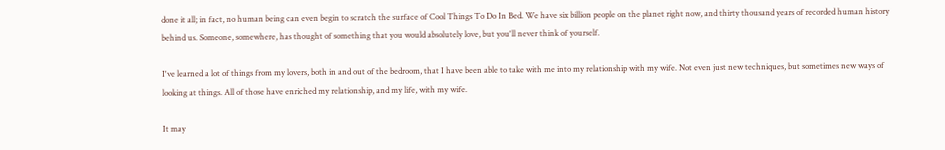done it all; in fact, no human being can even begin to scratch the surface of Cool Things To Do In Bed. We have six billion people on the planet right now, and thirty thousand years of recorded human history behind us. Someone, somewhere, has thought of something that you would absolutely love, but you'll never think of yourself.

I've learned a lot of things from my lovers, both in and out of the bedroom, that I have been able to take with me into my relationship with my wife. Not even just new techniques, but sometimes new ways of looking at things. All of those have enriched my relationship, and my life, with my wife.

It may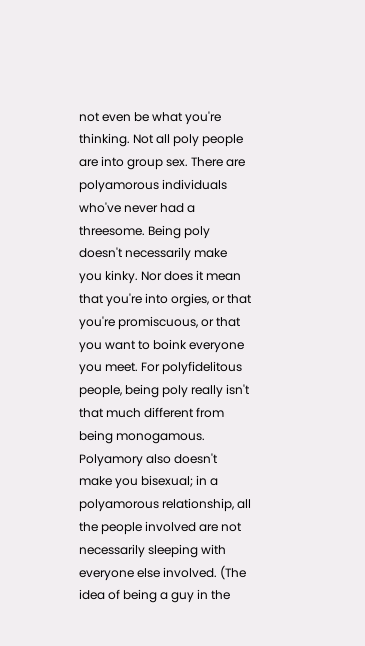not even be what you're thinking. Not all poly people are into group sex. There are polyamorous individuals who've never had a threesome. Being poly doesn't necessarily make you kinky. Nor does it mean that you're into orgies, or that you're promiscuous, or that you want to boink everyone you meet. For polyfidelitous people, being poly really isn't that much different from being monogamous. Polyamory also doesn't make you bisexual; in a polyamorous relationship, all the people involved are not necessarily sleeping with everyone else involved. (The idea of being a guy in the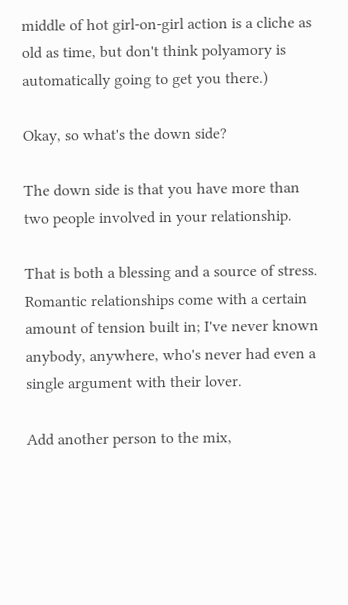middle of hot girl-on-girl action is a cliche as old as time, but don't think polyamory is automatically going to get you there.)

Okay, so what's the down side?

The down side is that you have more than two people involved in your relationship.

That is both a blessing and a source of stress. Romantic relationships come with a certain amount of tension built in; I've never known anybody, anywhere, who's never had even a single argument with their lover.

Add another person to the mix,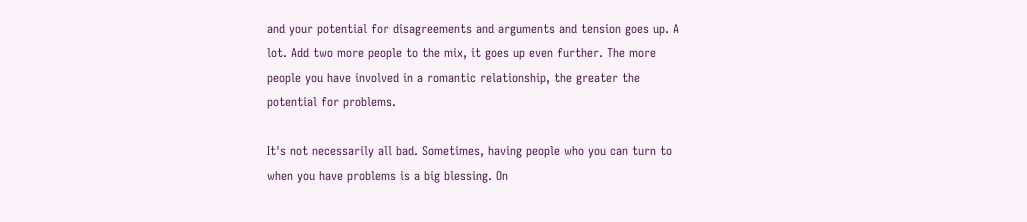and your potential for disagreements and arguments and tension goes up. A lot. Add two more people to the mix, it goes up even further. The more people you have involved in a romantic relationship, the greater the potential for problems.

It's not necessarily all bad. Sometimes, having people who you can turn to when you have problems is a big blessing. On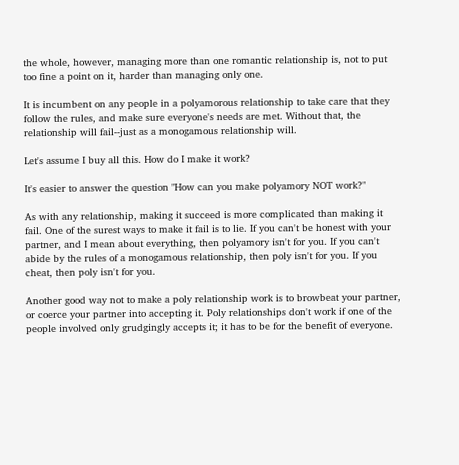the whole, however, managing more than one romantic relationship is, not to put too fine a point on it, harder than managing only one.

It is incumbent on any people in a polyamorous relationship to take care that they follow the rules, and make sure everyone's needs are met. Without that, the relationship will fail--just as a monogamous relationship will.

Let's assume I buy all this. How do I make it work?

It's easier to answer the question "How can you make polyamory NOT work?"

As with any relationship, making it succeed is more complicated than making it fail. One of the surest ways to make it fail is to lie. If you can't be honest with your partner, and I mean about everything, then polyamory isn't for you. If you can't abide by the rules of a monogamous relationship, then poly isn't for you. If you cheat, then poly isn't for you.

Another good way not to make a poly relationship work is to browbeat your partner, or coerce your partner into accepting it. Poly relationships don't work if one of the people involved only grudgingly accepts it; it has to be for the benefit of everyone.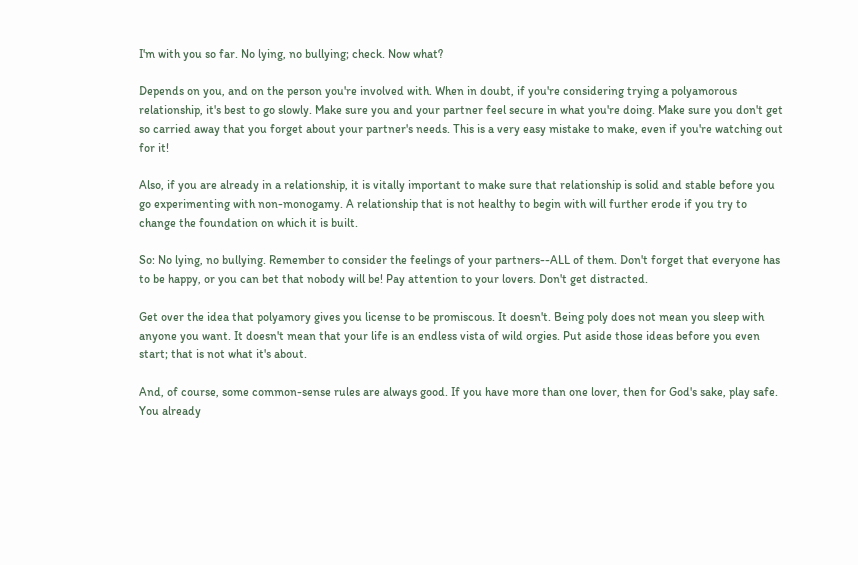I'm with you so far. No lying, no bullying; check. Now what?

Depends on you, and on the person you're involved with. When in doubt, if you're considering trying a polyamorous relationship, it's best to go slowly. Make sure you and your partner feel secure in what you're doing. Make sure you don't get so carried away that you forget about your partner's needs. This is a very easy mistake to make, even if you're watching out for it!

Also, if you are already in a relationship, it is vitally important to make sure that relationship is solid and stable before you go experimenting with non-monogamy. A relationship that is not healthy to begin with will further erode if you try to change the foundation on which it is built.

So: No lying, no bullying. Remember to consider the feelings of your partners--ALL of them. Don't forget that everyone has to be happy, or you can bet that nobody will be! Pay attention to your lovers. Don't get distracted.

Get over the idea that polyamory gives you license to be promiscous. It doesn't. Being poly does not mean you sleep with anyone you want. It doesn't mean that your life is an endless vista of wild orgies. Put aside those ideas before you even start; that is not what it's about.

And, of course, some common-sense rules are always good. If you have more than one lover, then for God's sake, play safe. You already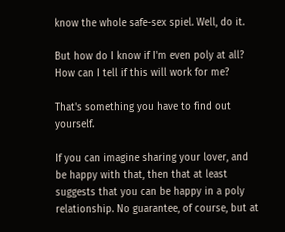know the whole safe-sex spiel. Well, do it.

But how do I know if I'm even poly at all? How can I tell if this will work for me?

That's something you have to find out yourself.

If you can imagine sharing your lover, and be happy with that, then that at least suggests that you can be happy in a poly relationship. No guarantee, of course, but at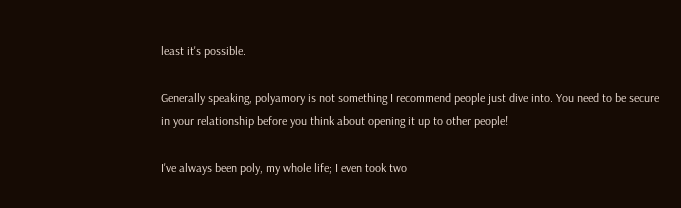least it's possible.

Generally speaking, polyamory is not something I recommend people just dive into. You need to be secure in your relationship before you think about opening it up to other people!

I've always been poly, my whole life; I even took two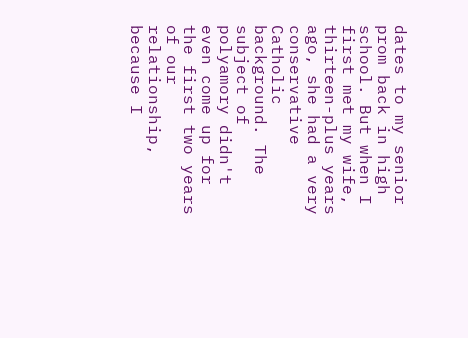dates to my senior prom back in high school. But when I first met my wife, thirteen-plus years ago, she had a very conservative Catholic background. The subject of polyamory didn't even come up for the first two years of our relationship, because I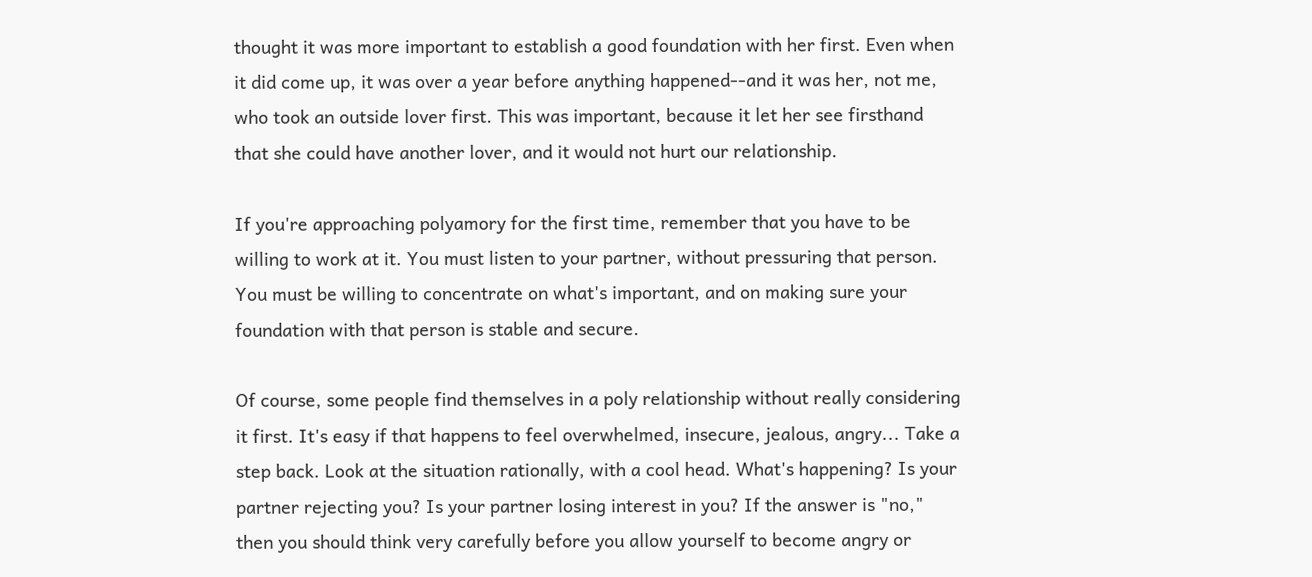thought it was more important to establish a good foundation with her first. Even when it did come up, it was over a year before anything happened--and it was her, not me, who took an outside lover first. This was important, because it let her see firsthand that she could have another lover, and it would not hurt our relationship.

If you're approaching polyamory for the first time, remember that you have to be willing to work at it. You must listen to your partner, without pressuring that person. You must be willing to concentrate on what's important, and on making sure your foundation with that person is stable and secure.

Of course, some people find themselves in a poly relationship without really considering it first. It's easy if that happens to feel overwhelmed, insecure, jealous, angry... Take a step back. Look at the situation rationally, with a cool head. What's happening? Is your partner rejecting you? Is your partner losing interest in you? If the answer is "no," then you should think very carefully before you allow yourself to become angry or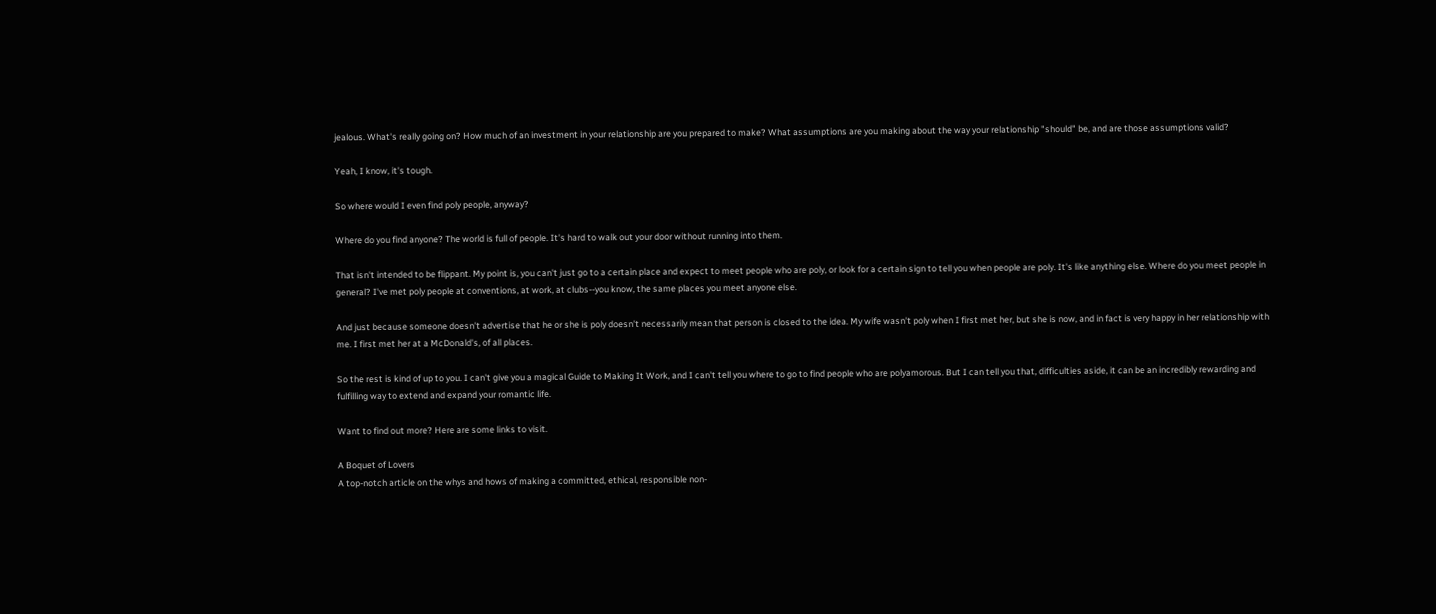jealous. What's really going on? How much of an investment in your relationship are you prepared to make? What assumptions are you making about the way your relationship "should" be, and are those assumptions valid?

Yeah, I know, it's tough.

So where would I even find poly people, anyway?

Where do you find anyone? The world is full of people. It's hard to walk out your door without running into them.

That isn't intended to be flippant. My point is, you can't just go to a certain place and expect to meet people who are poly, or look for a certain sign to tell you when people are poly. It's like anything else. Where do you meet people in general? I've met poly people at conventions, at work, at clubs--you know, the same places you meet anyone else.

And just because someone doesn't advertise that he or she is poly doesn't necessarily mean that person is closed to the idea. My wife wasn't poly when I first met her, but she is now, and in fact is very happy in her relationship with me. I first met her at a McDonald's, of all places.

So the rest is kind of up to you. I can't give you a magical Guide to Making It Work, and I can't tell you where to go to find people who are polyamorous. But I can tell you that, difficulties aside, it can be an incredibly rewarding and fulfilling way to extend and expand your romantic life.

Want to find out more? Here are some links to visit.

A Boquet of Lovers
A top-notch article on the whys and hows of making a committed, ethical, responsible non-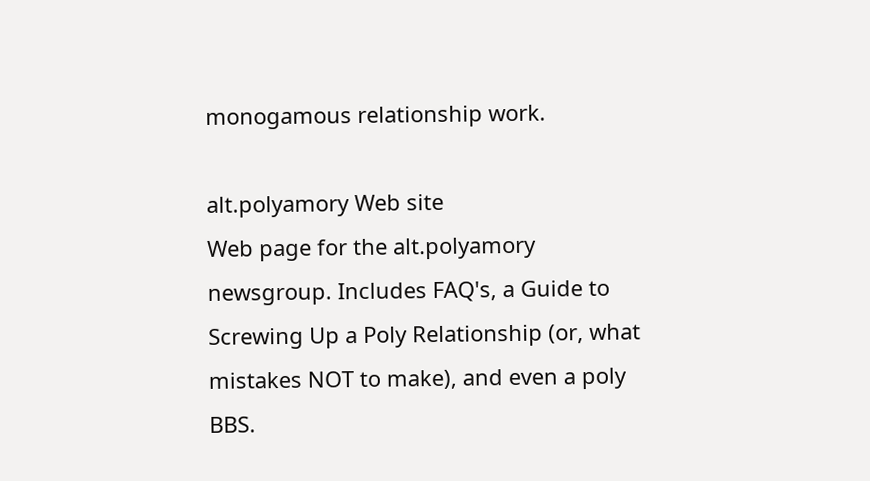monogamous relationship work.

alt.polyamory Web site
Web page for the alt.polyamory newsgroup. Includes FAQ's, a Guide to Screwing Up a Poly Relationship (or, what mistakes NOT to make), and even a poly BBS.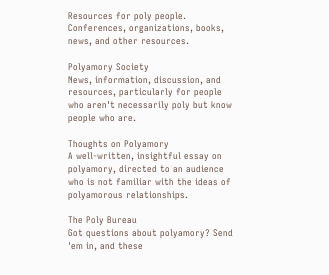Resources for poly people. Conferences, organizations, books, news, and other resources.

Polyamory Society
News, information, discussion, and resources, particularly for people who aren't necessarily poly but know people who are.

Thoughts on Polyamory
A well-written, insightful essay on polyamory, directed to an audience who is not familiar with the ideas of polyamorous relationships.

The Poly Bureau
Got questions about polyamory? Send 'em in, and these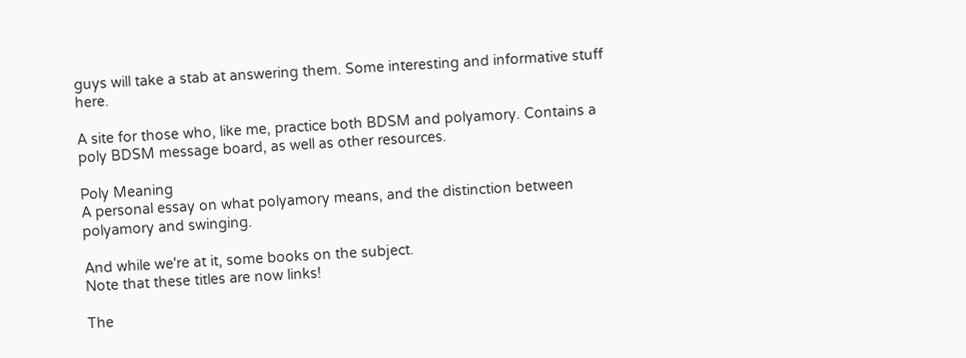guys will take a stab at answering them. Some interesting and informative stuff here.

A site for those who, like me, practice both BDSM and polyamory. Contains a poly BDSM message board, as well as other resources.

Poly Meaning
A personal essay on what polyamory means, and the distinction between polyamory and swinging.

And while we're at it, some books on the subject.
Note that these titles are now links!

The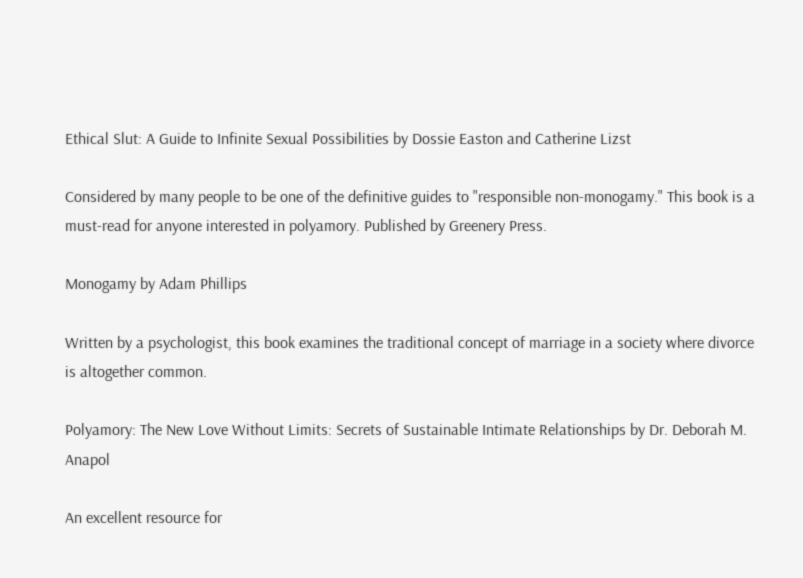Ethical Slut: A Guide to Infinite Sexual Possibilities by Dossie Easton and Catherine Lizst

Considered by many people to be one of the definitive guides to "responsible non-monogamy." This book is a must-read for anyone interested in polyamory. Published by Greenery Press.

Monogamy by Adam Phillips

Written by a psychologist, this book examines the traditional concept of marriage in a society where divorce is altogether common.

Polyamory: The New Love Without Limits: Secrets of Sustainable Intimate Relationships by Dr. Deborah M. Anapol

An excellent resource for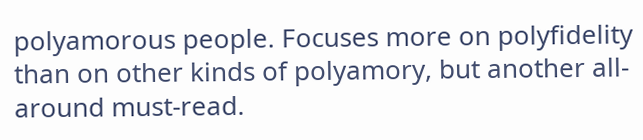polyamorous people. Focuses more on polyfidelity than on other kinds of polyamory, but another all-around must-read.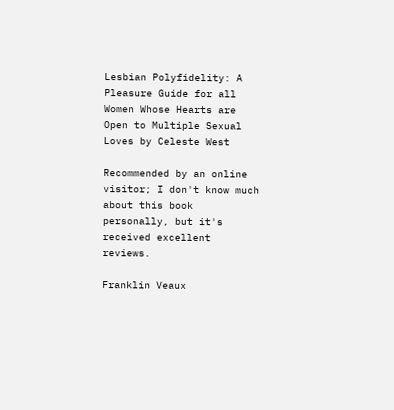Lesbian Polyfidelity: A Pleasure Guide for all Women Whose Hearts are Open to Multiple Sexual Loves by Celeste West

Recommended by an online visitor; I don't know much about this book personally, but it's received excellent reviews.

Franklin Veaux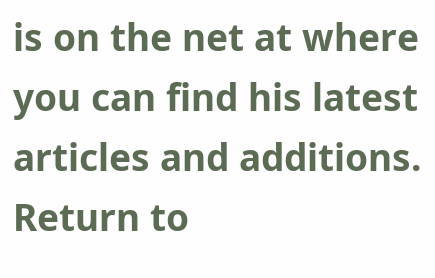is on the net at where you can find his latest articles and additions.
Return to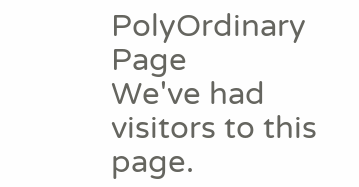PolyOrdinary Page
We've had visitors to this page.